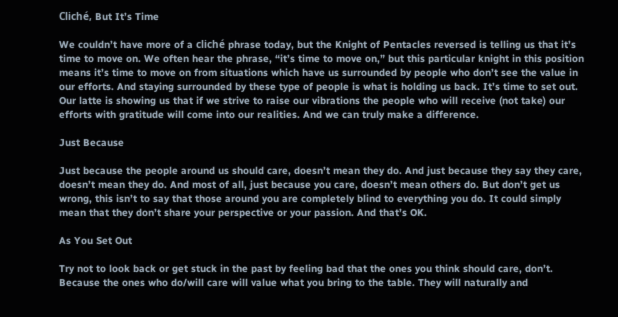Cliché, But It’s Time

We couldn’t have more of a cliché phrase today, but the Knight of Pentacles reversed is telling us that it’s time to move on. We often hear the phrase, “it’s time to move on,” but this particular knight in this position means it’s time to move on from situations which have us surrounded by people who don’t see the value in our efforts. And staying surrounded by these type of people is what is holding us back. It’s time to set out. Our latte is showing us that if we strive to raise our vibrations the people who will receive (not take) our efforts with gratitude will come into our realities. And we can truly make a difference.

Just Because

Just because the people around us should care, doesn’t mean they do. And just because they say they care, doesn’t mean they do. And most of all, just because you care, doesn’t mean others do. But don’t get us wrong, this isn’t to say that those around you are completely blind to everything you do. It could simply mean that they don’t share your perspective or your passion. And that’s OK.

As You Set Out

Try not to look back or get stuck in the past by feeling bad that the ones you think should care, don’t. Because the ones who do/will care will value what you bring to the table. They will naturally and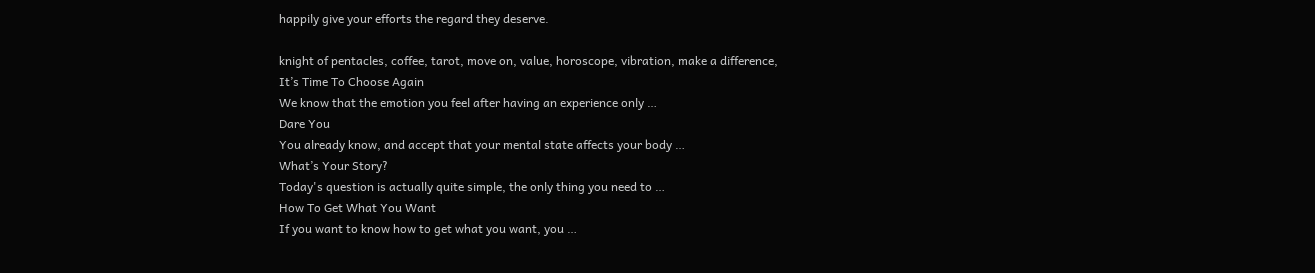happily give your efforts the regard they deserve.

knight of pentacles, coffee, tarot, move on, value, horoscope, vibration, make a difference,
It’s Time To Choose Again
We know that the emotion you feel after having an experience only …
Dare You
You already know, and accept that your mental state affects your body …
What’s Your Story?
Today's question is actually quite simple, the only thing you need to …
How To Get What You Want
If you want to know how to get what you want, you …